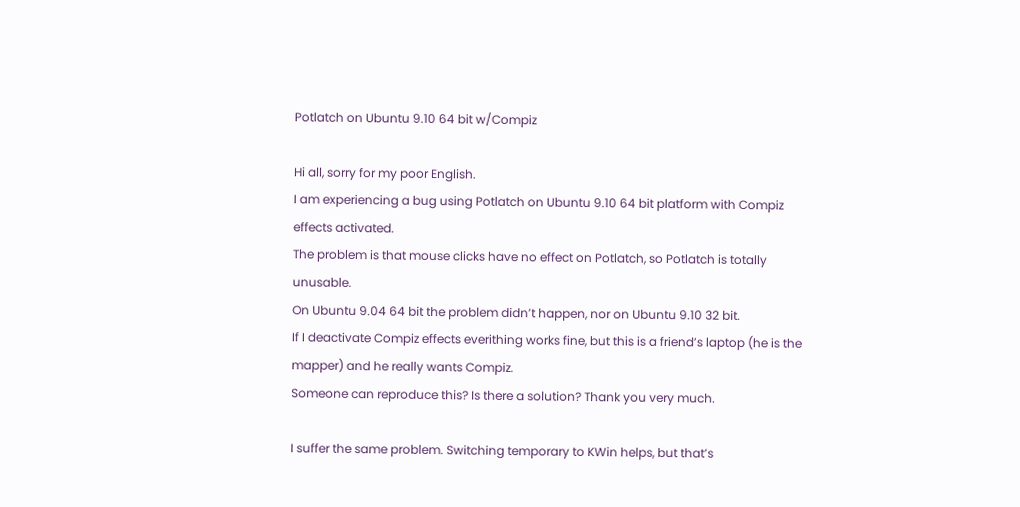Potlatch on Ubuntu 9.10 64 bit w/Compiz

Hi all, sorry for my poor English.
I am experiencing a bug using Potlatch on Ubuntu 9.10 64 bit platform with Compiz effects activated.
The problem is that mouse clicks have no effect on Potlatch, so Potlatch is totally unusable.
On Ubuntu 9.04 64 bit the problem didn’t happen, nor on Ubuntu 9.10 32 bit.
If I deactivate Compiz effects everithing works fine, but this is a friend’s laptop (he is the mapper) and he really wants Compiz.
Someone can reproduce this? Is there a solution? Thank you very much.

I suffer the same problem. Switching temporary to KWin helps, but that’s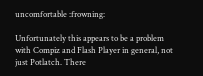uncomfortable :frowning:

Unfortunately this appears to be a problem with Compiz and Flash Player in general, not just Potlatch. There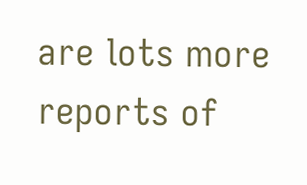are lots more reports of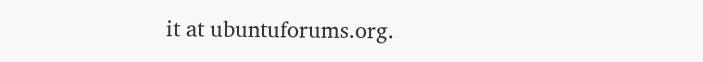it at ubuntuforums.org.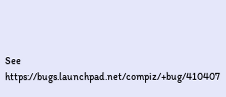See https://bugs.launchpad.net/compiz/+bug/410407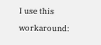I use this workaround: